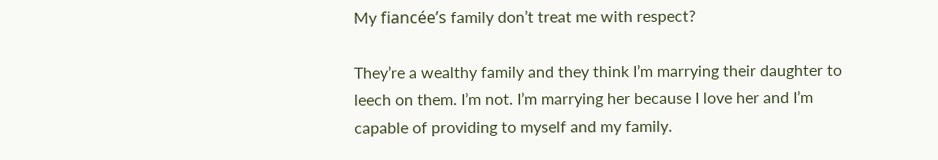My fiancée’s family don’t treat me with respect?

They’re a wealthy family and they think I’m marrying their daughter to leech on them. I’m not. I’m marrying her because I love her and I’m capable of providing to myself and my family.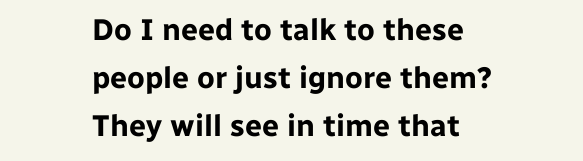Do I need to talk to these people or just ignore them? They will see in time that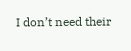I don’t need their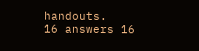handouts.
16 answers 16